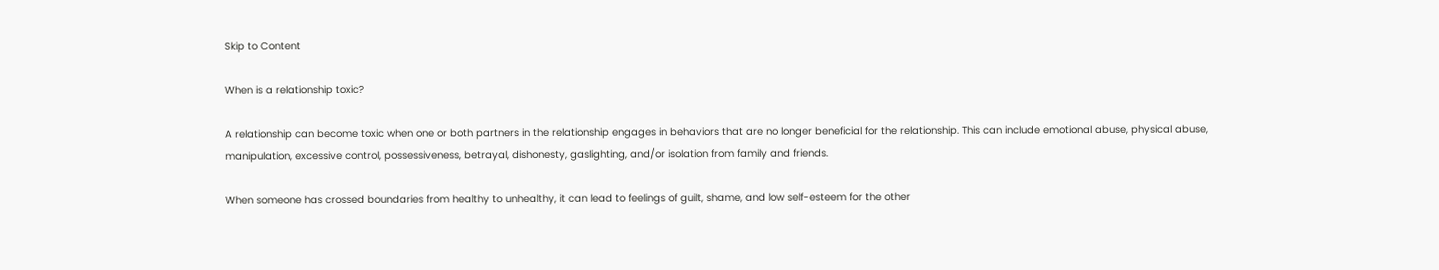Skip to Content

When is a relationship toxic?

A relationship can become toxic when one or both partners in the relationship engages in behaviors that are no longer beneficial for the relationship. This can include emotional abuse, physical abuse, manipulation, excessive control, possessiveness, betrayal, dishonesty, gaslighting, and/or isolation from family and friends.

When someone has crossed boundaries from healthy to unhealthy, it can lead to feelings of guilt, shame, and low self-esteem for the other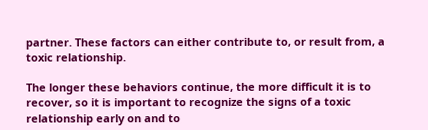partner. These factors can either contribute to, or result from, a toxic relationship.

The longer these behaviors continue, the more difficult it is to recover, so it is important to recognize the signs of a toxic relationship early on and to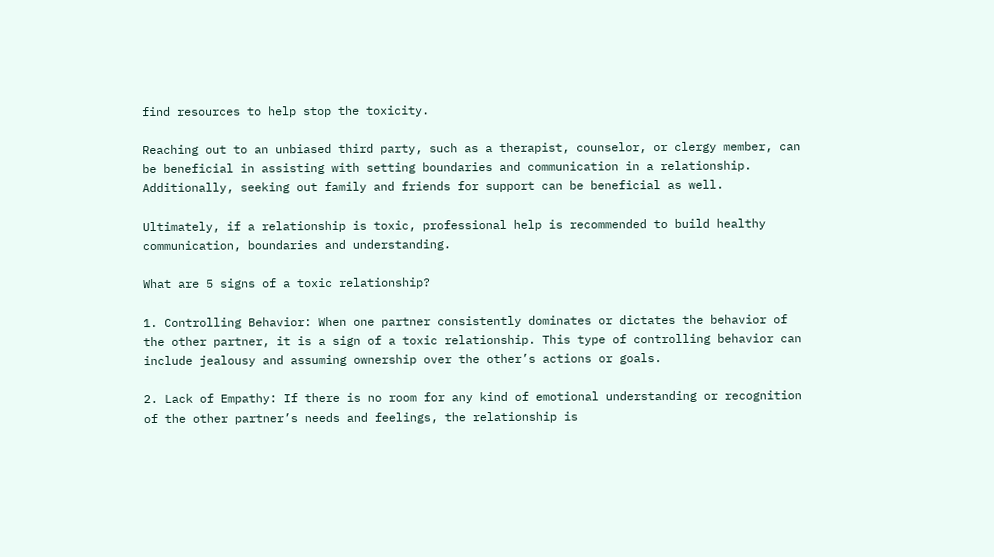find resources to help stop the toxicity.

Reaching out to an unbiased third party, such as a therapist, counselor, or clergy member, can be beneficial in assisting with setting boundaries and communication in a relationship. Additionally, seeking out family and friends for support can be beneficial as well.

Ultimately, if a relationship is toxic, professional help is recommended to build healthy communication, boundaries and understanding.

What are 5 signs of a toxic relationship?

1. Controlling Behavior: When one partner consistently dominates or dictates the behavior of the other partner, it is a sign of a toxic relationship. This type of controlling behavior can include jealousy and assuming ownership over the other’s actions or goals.

2. Lack of Empathy: If there is no room for any kind of emotional understanding or recognition of the other partner’s needs and feelings, the relationship is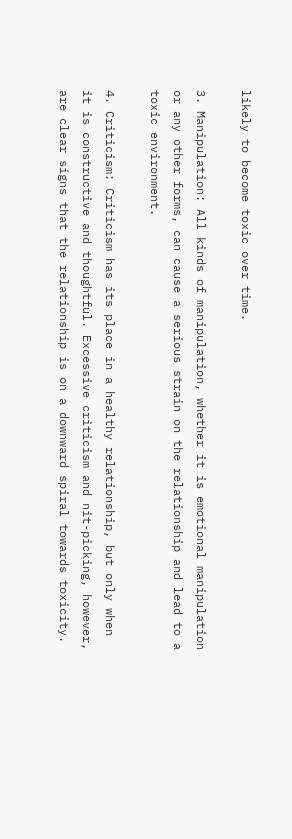likely to become toxic over time.

3. Manipulation: All kinds of manipulation, whether it is emotional manipulation or any other forms, can cause a serious strain on the relationship and lead to a toxic environment.

4. Criticism: Criticism has its place in a healthy relationship, but only when it is constructive and thoughtful. Excessive criticism and nit-picking, however, are clear signs that the relationship is on a downward spiral towards toxicity.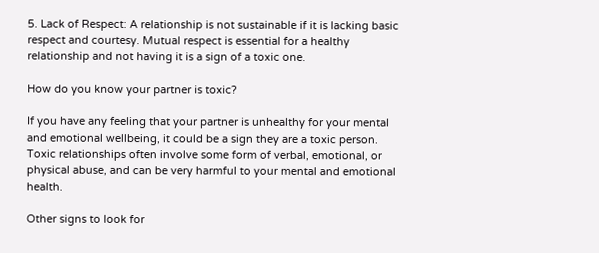5. Lack of Respect: A relationship is not sustainable if it is lacking basic respect and courtesy. Mutual respect is essential for a healthy relationship and not having it is a sign of a toxic one.

How do you know your partner is toxic?

If you have any feeling that your partner is unhealthy for your mental and emotional wellbeing, it could be a sign they are a toxic person. Toxic relationships often involve some form of verbal, emotional, or physical abuse, and can be very harmful to your mental and emotional health.

Other signs to look for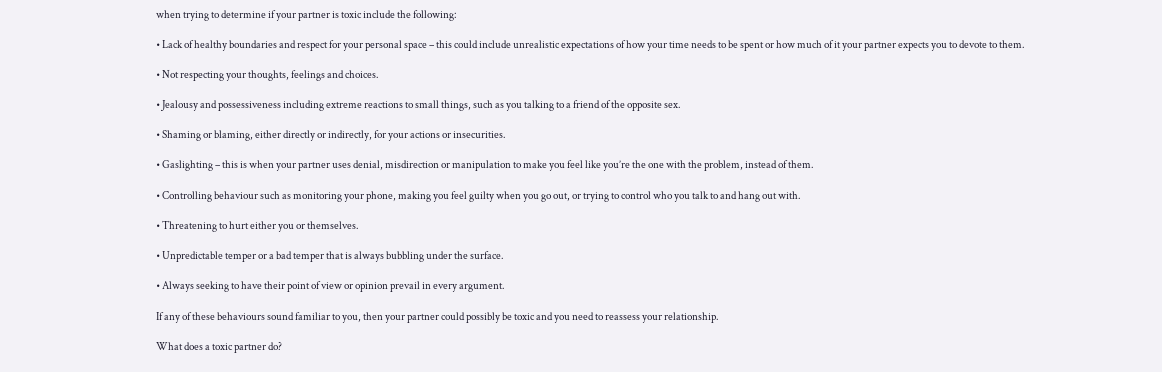when trying to determine if your partner is toxic include the following:

• Lack of healthy boundaries and respect for your personal space – this could include unrealistic expectations of how your time needs to be spent or how much of it your partner expects you to devote to them.

• Not respecting your thoughts, feelings and choices.

• Jealousy and possessiveness including extreme reactions to small things, such as you talking to a friend of the opposite sex.

• Shaming or blaming, either directly or indirectly, for your actions or insecurities.

• Gaslighting – this is when your partner uses denial, misdirection or manipulation to make you feel like you’re the one with the problem, instead of them.

• Controlling behaviour such as monitoring your phone, making you feel guilty when you go out, or trying to control who you talk to and hang out with.

• Threatening to hurt either you or themselves.

• Unpredictable temper or a bad temper that is always bubbling under the surface.

• Always seeking to have their point of view or opinion prevail in every argument.

If any of these behaviours sound familiar to you, then your partner could possibly be toxic and you need to reassess your relationship.

What does a toxic partner do?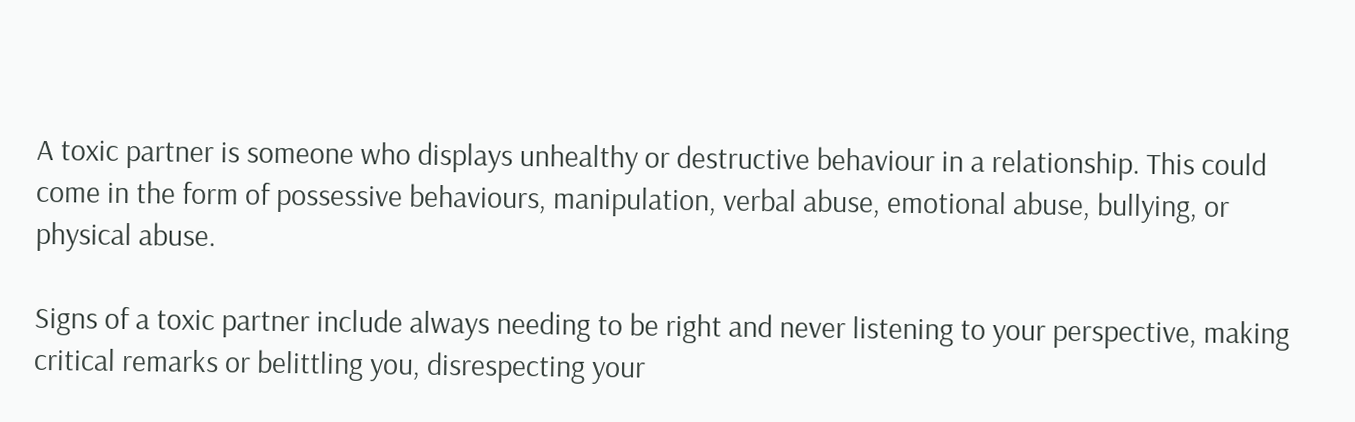A toxic partner is someone who displays unhealthy or destructive behaviour in a relationship. This could come in the form of possessive behaviours, manipulation, verbal abuse, emotional abuse, bullying, or physical abuse.

Signs of a toxic partner include always needing to be right and never listening to your perspective, making critical remarks or belittling you, disrespecting your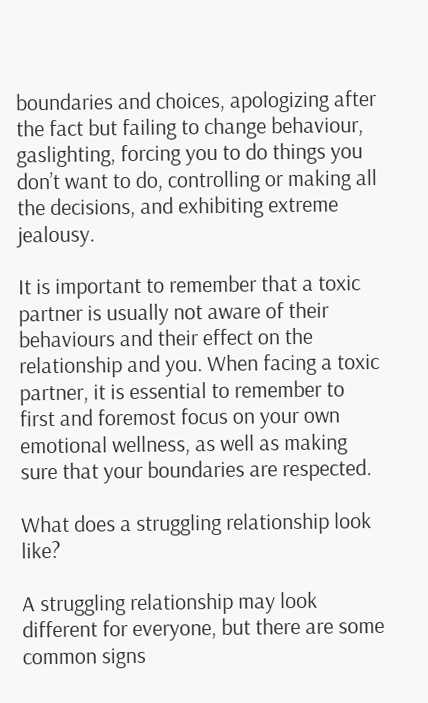boundaries and choices, apologizing after the fact but failing to change behaviour, gaslighting, forcing you to do things you don’t want to do, controlling or making all the decisions, and exhibiting extreme jealousy.

It is important to remember that a toxic partner is usually not aware of their behaviours and their effect on the relationship and you. When facing a toxic partner, it is essential to remember to first and foremost focus on your own emotional wellness, as well as making sure that your boundaries are respected.

What does a struggling relationship look like?

A struggling relationship may look different for everyone, but there are some common signs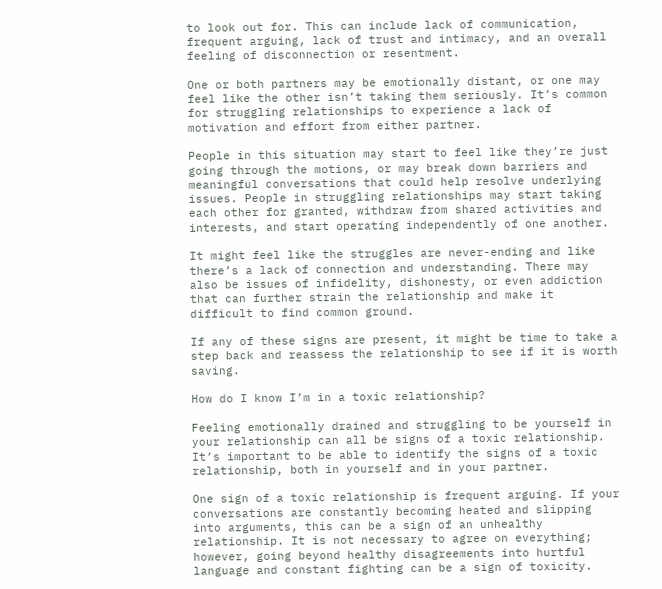to look out for. This can include lack of communication, frequent arguing, lack of trust and intimacy, and an overall feeling of disconnection or resentment.

One or both partners may be emotionally distant, or one may feel like the other isn’t taking them seriously. It’s common for struggling relationships to experience a lack of motivation and effort from either partner.

People in this situation may start to feel like they’re just going through the motions, or may break down barriers and meaningful conversations that could help resolve underlying issues. People in struggling relationships may start taking each other for granted, withdraw from shared activities and interests, and start operating independently of one another.

It might feel like the struggles are never-ending and like there’s a lack of connection and understanding. There may also be issues of infidelity, dishonesty, or even addiction that can further strain the relationship and make it difficult to find common ground.

If any of these signs are present, it might be time to take a step back and reassess the relationship to see if it is worth saving.

How do I know I’m in a toxic relationship?

Feeling emotionally drained and struggling to be yourself in your relationship can all be signs of a toxic relationship. It’s important to be able to identify the signs of a toxic relationship, both in yourself and in your partner.

One sign of a toxic relationship is frequent arguing. If your conversations are constantly becoming heated and slipping into arguments, this can be a sign of an unhealthy relationship. It is not necessary to agree on everything; however, going beyond healthy disagreements into hurtful language and constant fighting can be a sign of toxicity.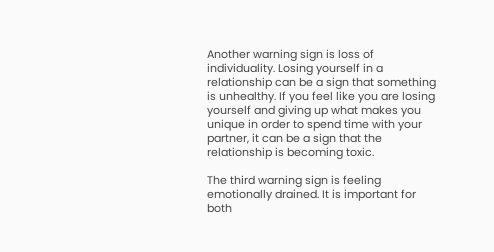Another warning sign is loss of individuality. Losing yourself in a relationship can be a sign that something is unhealthy. If you feel like you are losing yourself and giving up what makes you unique in order to spend time with your partner, it can be a sign that the relationship is becoming toxic.

The third warning sign is feeling emotionally drained. It is important for both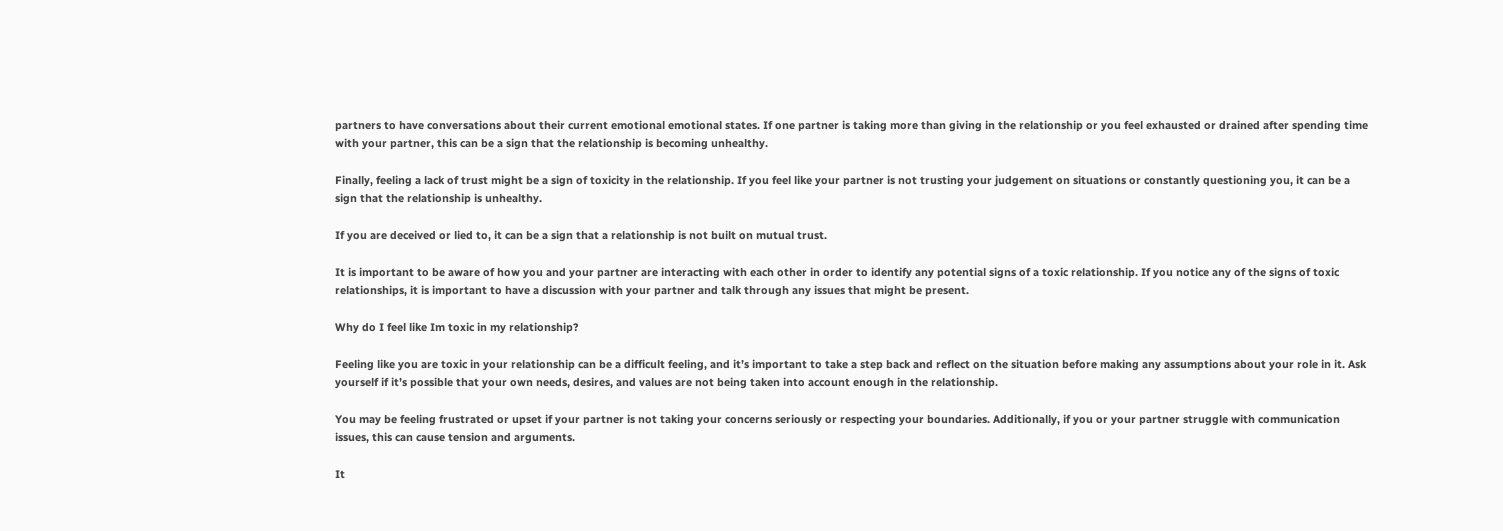partners to have conversations about their current emotional emotional states. If one partner is taking more than giving in the relationship or you feel exhausted or drained after spending time with your partner, this can be a sign that the relationship is becoming unhealthy.

Finally, feeling a lack of trust might be a sign of toxicity in the relationship. If you feel like your partner is not trusting your judgement on situations or constantly questioning you, it can be a sign that the relationship is unhealthy.

If you are deceived or lied to, it can be a sign that a relationship is not built on mutual trust.

It is important to be aware of how you and your partner are interacting with each other in order to identify any potential signs of a toxic relationship. If you notice any of the signs of toxic relationships, it is important to have a discussion with your partner and talk through any issues that might be present.

Why do I feel like Im toxic in my relationship?

Feeling like you are toxic in your relationship can be a difficult feeling, and it’s important to take a step back and reflect on the situation before making any assumptions about your role in it. Ask yourself if it’s possible that your own needs, desires, and values are not being taken into account enough in the relationship.

You may be feeling frustrated or upset if your partner is not taking your concerns seriously or respecting your boundaries. Additionally, if you or your partner struggle with communication issues, this can cause tension and arguments.

It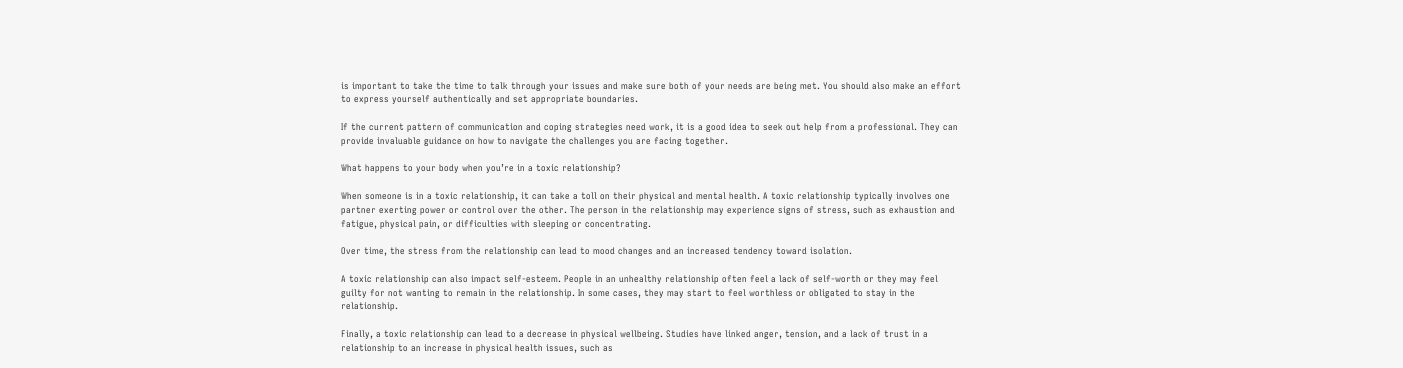is important to take the time to talk through your issues and make sure both of your needs are being met. You should also make an effort to express yourself authentically and set appropriate boundaries.

If the current pattern of communication and coping strategies need work, it is a good idea to seek out help from a professional. They can provide invaluable guidance on how to navigate the challenges you are facing together.

What happens to your body when you’re in a toxic relationship?

When someone is in a toxic relationship, it can take a toll on their physical and mental health. A toxic relationship typically involves one partner exerting power or control over the other. The person in the relationship may experience signs of stress, such as exhaustion and fatigue, physical pain, or difficulties with sleeping or concentrating.

Over time, the stress from the relationship can lead to mood changes and an increased tendency toward isolation.

A toxic relationship can also impact self-esteem. People in an unhealthy relationship often feel a lack of self-worth or they may feel guilty for not wanting to remain in the relationship. In some cases, they may start to feel worthless or obligated to stay in the relationship.

Finally, a toxic relationship can lead to a decrease in physical wellbeing. Studies have linked anger, tension, and a lack of trust in a relationship to an increase in physical health issues, such as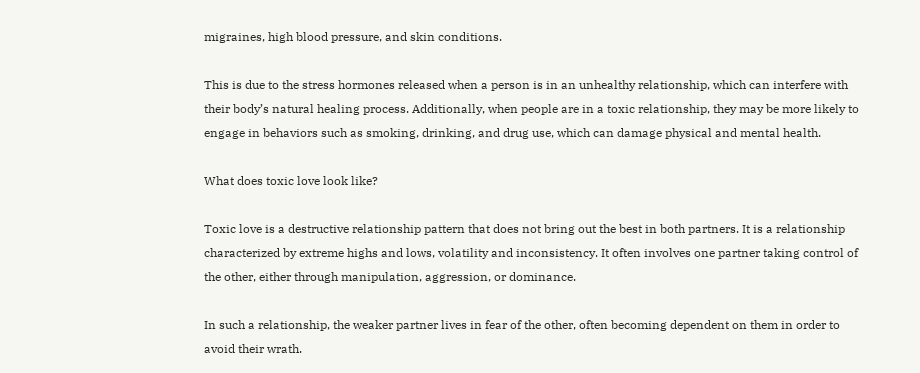migraines, high blood pressure, and skin conditions.

This is due to the stress hormones released when a person is in an unhealthy relationship, which can interfere with their body’s natural healing process. Additionally, when people are in a toxic relationship, they may be more likely to engage in behaviors such as smoking, drinking, and drug use, which can damage physical and mental health.

What does toxic love look like?

Toxic love is a destructive relationship pattern that does not bring out the best in both partners. It is a relationship characterized by extreme highs and lows, volatility and inconsistency. It often involves one partner taking control of the other, either through manipulation, aggression, or dominance.

In such a relationship, the weaker partner lives in fear of the other, often becoming dependent on them in order to avoid their wrath.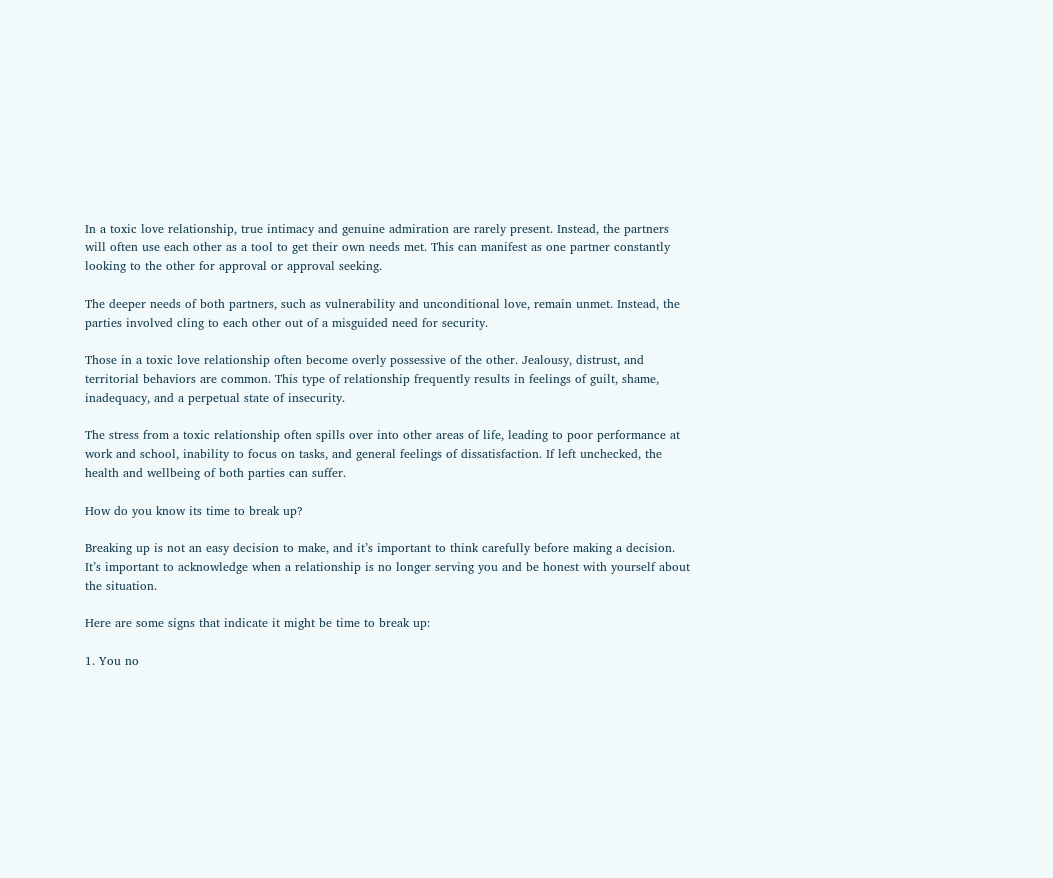In a toxic love relationship, true intimacy and genuine admiration are rarely present. Instead, the partners will often use each other as a tool to get their own needs met. This can manifest as one partner constantly looking to the other for approval or approval seeking.

The deeper needs of both partners, such as vulnerability and unconditional love, remain unmet. Instead, the parties involved cling to each other out of a misguided need for security.

Those in a toxic love relationship often become overly possessive of the other. Jealousy, distrust, and territorial behaviors are common. This type of relationship frequently results in feelings of guilt, shame, inadequacy, and a perpetual state of insecurity.

The stress from a toxic relationship often spills over into other areas of life, leading to poor performance at work and school, inability to focus on tasks, and general feelings of dissatisfaction. If left unchecked, the health and wellbeing of both parties can suffer.

How do you know its time to break up?

Breaking up is not an easy decision to make, and it’s important to think carefully before making a decision. It’s important to acknowledge when a relationship is no longer serving you and be honest with yourself about the situation.

Here are some signs that indicate it might be time to break up:

1. You no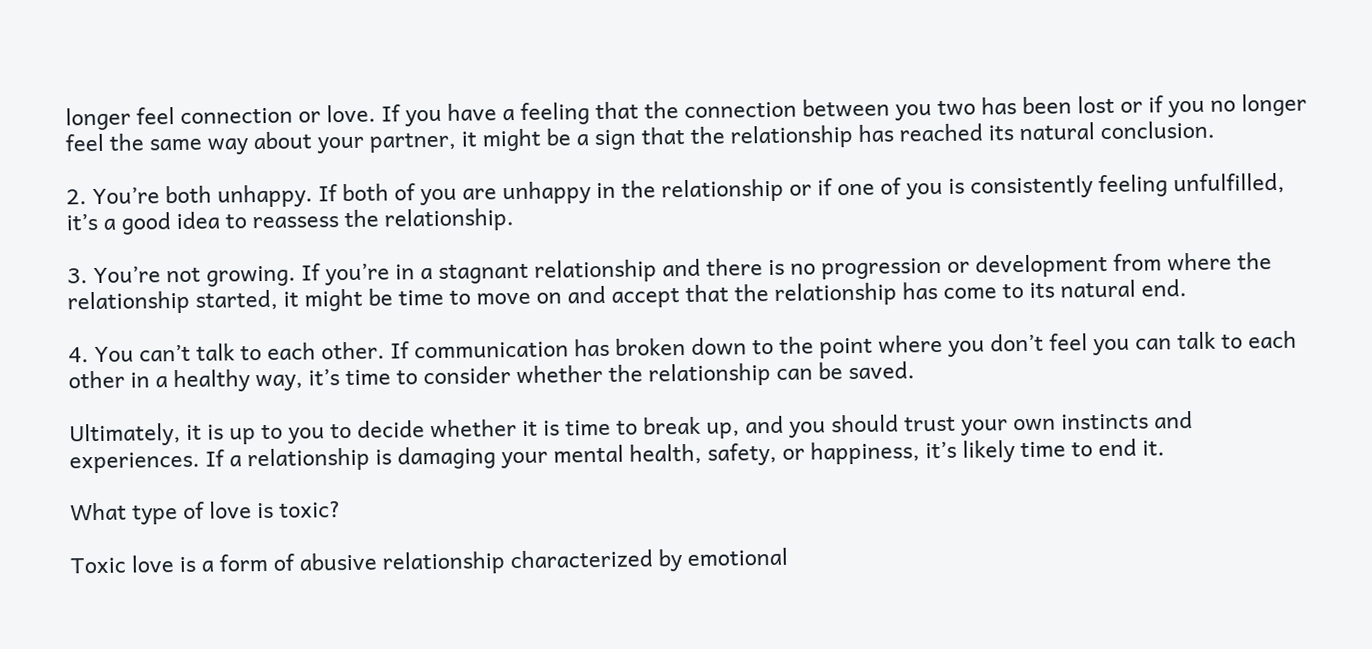longer feel connection or love. If you have a feeling that the connection between you two has been lost or if you no longer feel the same way about your partner, it might be a sign that the relationship has reached its natural conclusion.

2. You’re both unhappy. If both of you are unhappy in the relationship or if one of you is consistently feeling unfulfilled, it’s a good idea to reassess the relationship.

3. You’re not growing. If you’re in a stagnant relationship and there is no progression or development from where the relationship started, it might be time to move on and accept that the relationship has come to its natural end.

4. You can’t talk to each other. If communication has broken down to the point where you don’t feel you can talk to each other in a healthy way, it’s time to consider whether the relationship can be saved.

Ultimately, it is up to you to decide whether it is time to break up, and you should trust your own instincts and experiences. If a relationship is damaging your mental health, safety, or happiness, it’s likely time to end it.

What type of love is toxic?

Toxic love is a form of abusive relationship characterized by emotional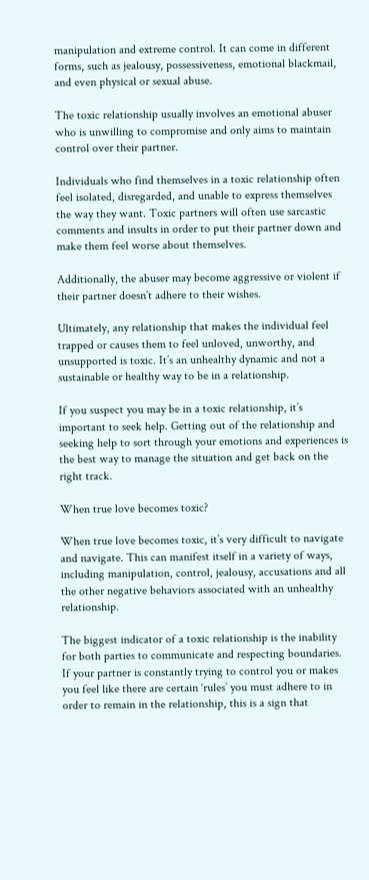manipulation and extreme control. It can come in different forms, such as jealousy, possessiveness, emotional blackmail, and even physical or sexual abuse.

The toxic relationship usually involves an emotional abuser who is unwilling to compromise and only aims to maintain control over their partner.

Individuals who find themselves in a toxic relationship often feel isolated, disregarded, and unable to express themselves the way they want. Toxic partners will often use sarcastic comments and insults in order to put their partner down and make them feel worse about themselves.

Additionally, the abuser may become aggressive or violent if their partner doesn’t adhere to their wishes.

Ultimately, any relationship that makes the individual feel trapped or causes them to feel unloved, unworthy, and unsupported is toxic. It’s an unhealthy dynamic and not a sustainable or healthy way to be in a relationship.

If you suspect you may be in a toxic relationship, it’s important to seek help. Getting out of the relationship and seeking help to sort through your emotions and experiences is the best way to manage the situation and get back on the right track.

When true love becomes toxic?

When true love becomes toxic, it’s very difficult to navigate and navigate. This can manifest itself in a variety of ways, including manipulation, control, jealousy, accusations and all the other negative behaviors associated with an unhealthy relationship.

The biggest indicator of a toxic relationship is the inability for both parties to communicate and respecting boundaries. If your partner is constantly trying to control you or makes you feel like there are certain ‘rules’ you must adhere to in order to remain in the relationship, this is a sign that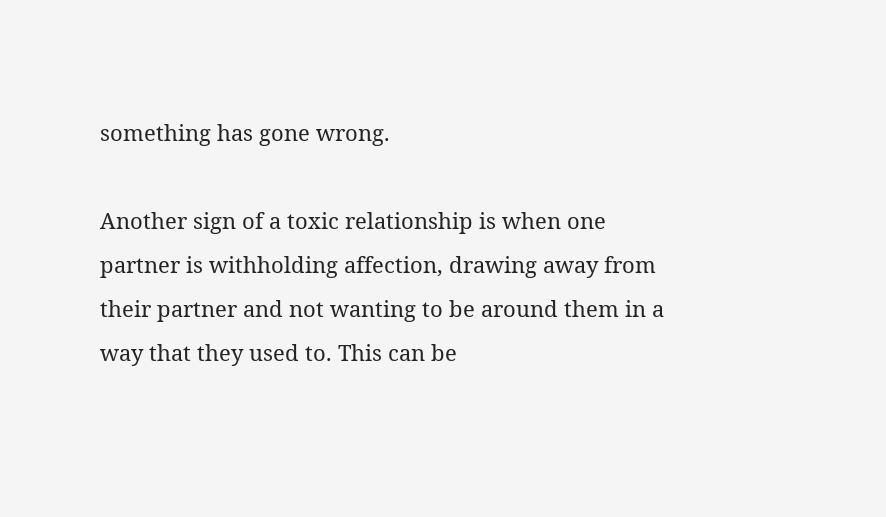something has gone wrong.

Another sign of a toxic relationship is when one partner is withholding affection, drawing away from their partner and not wanting to be around them in a way that they used to. This can be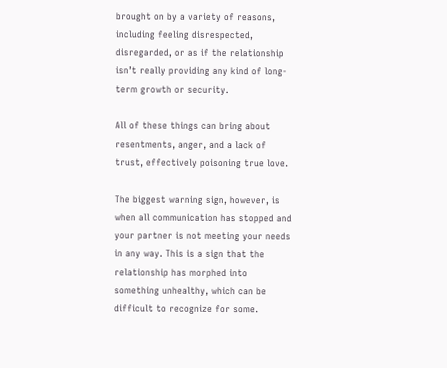brought on by a variety of reasons, including feeling disrespected, disregarded, or as if the relationship isn’t really providing any kind of long-term growth or security.

All of these things can bring about resentments, anger, and a lack of trust, effectively poisoning true love.

The biggest warning sign, however, is when all communication has stopped and your partner is not meeting your needs in any way. This is a sign that the relationship has morphed into something unhealthy, which can be difficult to recognize for some.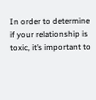In order to determine if your relationship is toxic, it’s important to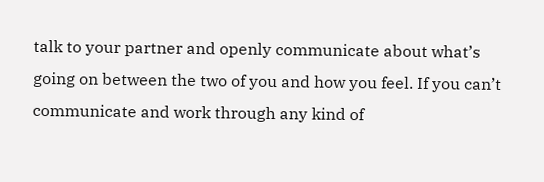talk to your partner and openly communicate about what’s going on between the two of you and how you feel. If you can’t communicate and work through any kind of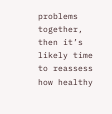problems together, then it’s likely time to reassess how healthy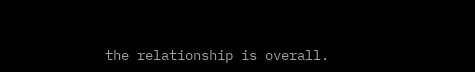the relationship is overall.